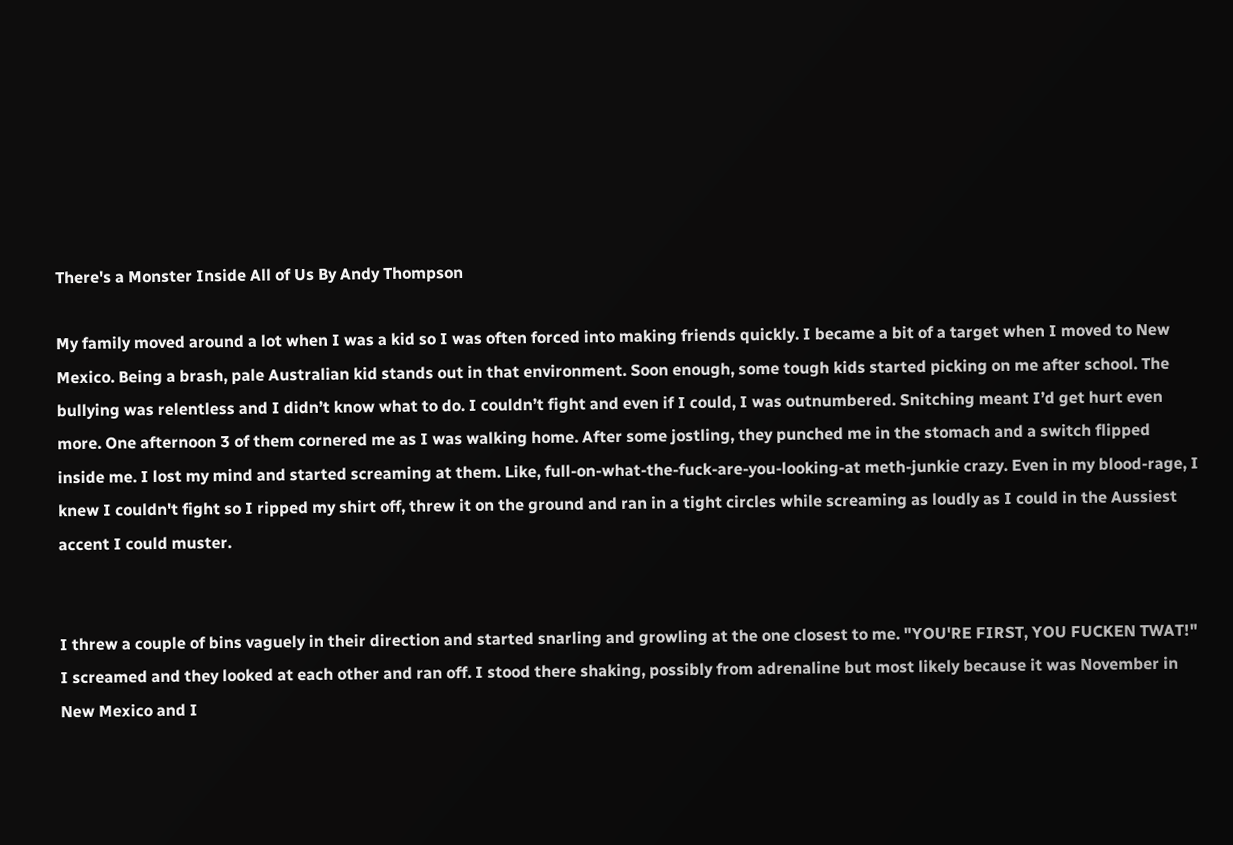There's a Monster Inside All of Us By Andy Thompson

My family moved around a lot when I was a kid so I was often forced into making friends quickly. I became a bit of a target when I moved to New Mexico. Being a brash, pale Australian kid stands out in that environment. Soon enough, some tough kids started picking on me after school. The bullying was relentless and I didn’t know what to do. I couldn’t fight and even if I could, I was outnumbered. Snitching meant I’d get hurt even more. One afternoon 3 of them cornered me as I was walking home. After some jostling, they punched me in the stomach and a switch flipped inside me. I lost my mind and started screaming at them. Like, full-on-what-the-fuck-are-you-looking-at meth-junkie crazy. Even in my blood-rage, I knew I couldn't fight so I ripped my shirt off, threw it on the ground and ran in a tight circles while screaming as loudly as I could in the Aussiest accent I could muster.


I threw a couple of bins vaguely in their direction and started snarling and growling at the one closest to me. "YOU'RE FIRST, YOU FUCKEN TWAT!" I screamed and they looked at each other and ran off. I stood there shaking, possibly from adrenaline but most likely because it was November in New Mexico and I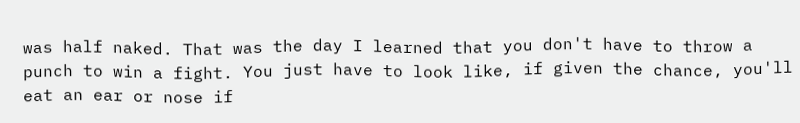was half naked. That was the day I learned that you don't have to throw a punch to win a fight. You just have to look like, if given the chance, you'll eat an ear or nose if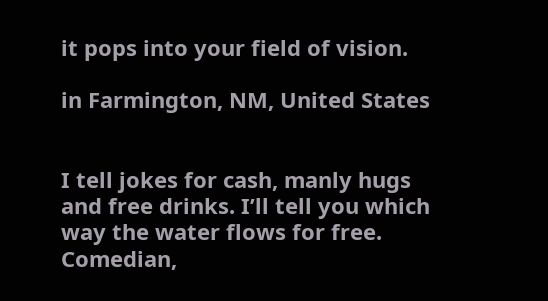it pops into your field of vision.

in Farmington, NM, United States


I tell jokes for cash, manly hugs and free drinks. I’ll tell you which way the water flows for free. Comedian,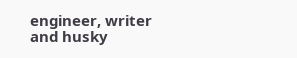engineer, writer and husky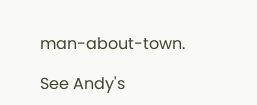man-about-town.

See Andy's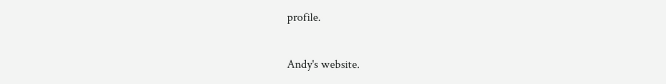profile.

Andy's website.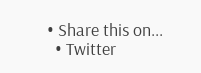• Share this on...
  • Twitter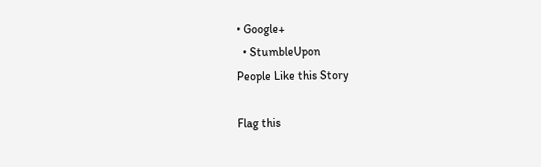• Google+
  • StumbleUpon
People Like this Story

Flag this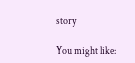story

You might like: